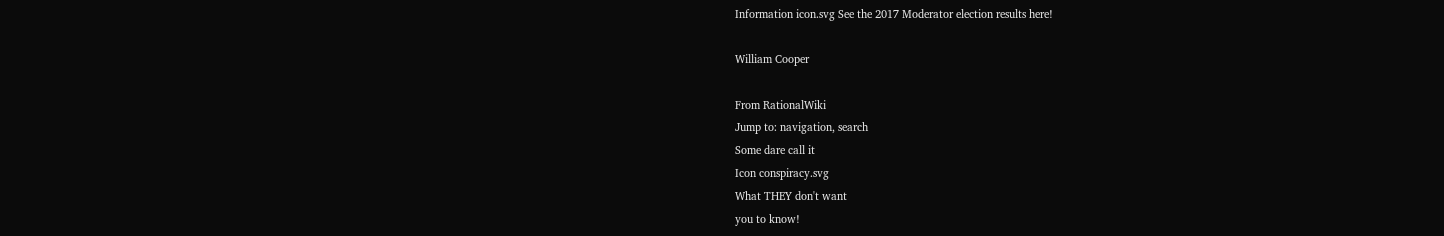Information icon.svg See the 2017 Moderator election results here!

William Cooper

From RationalWiki
Jump to: navigation, search
Some dare call it
Icon conspiracy.svg
What THEY don't want
you to know!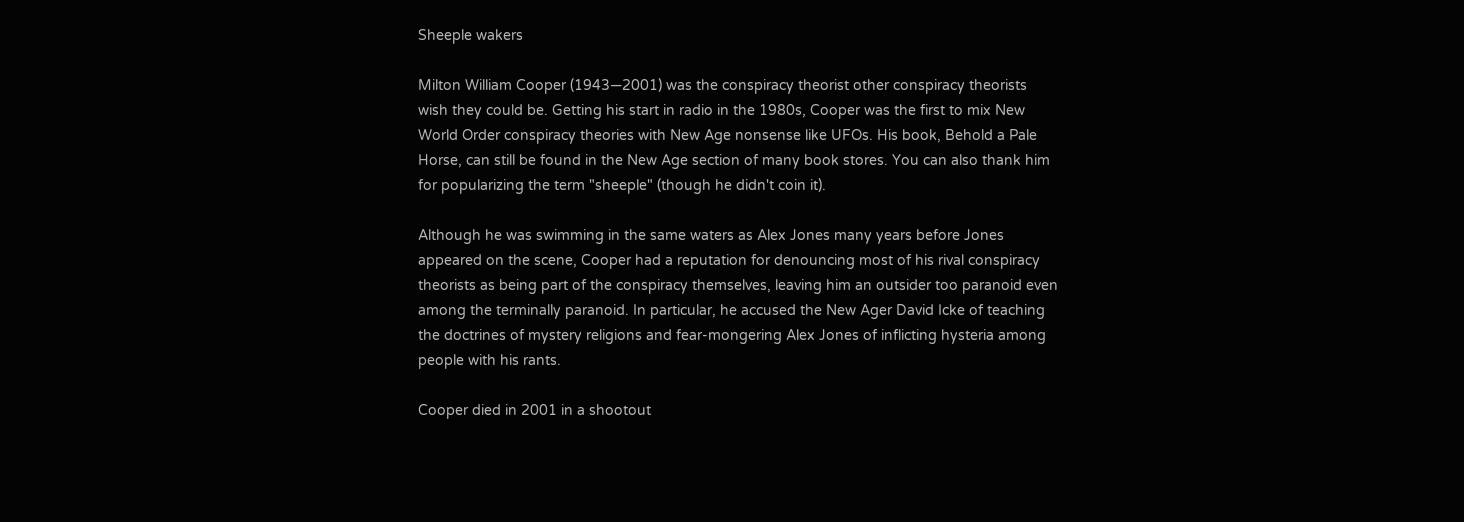Sheeple wakers

Milton William Cooper (1943—2001) was the conspiracy theorist other conspiracy theorists wish they could be. Getting his start in radio in the 1980s, Cooper was the first to mix New World Order conspiracy theories with New Age nonsense like UFOs. His book, Behold a Pale Horse, can still be found in the New Age section of many book stores. You can also thank him for popularizing the term "sheeple" (though he didn't coin it).

Although he was swimming in the same waters as Alex Jones many years before Jones appeared on the scene, Cooper had a reputation for denouncing most of his rival conspiracy theorists as being part of the conspiracy themselves, leaving him an outsider too paranoid even among the terminally paranoid. In particular, he accused the New Ager David Icke of teaching the doctrines of mystery religions and fear-mongering Alex Jones of inflicting hysteria among people with his rants.

Cooper died in 2001 in a shootout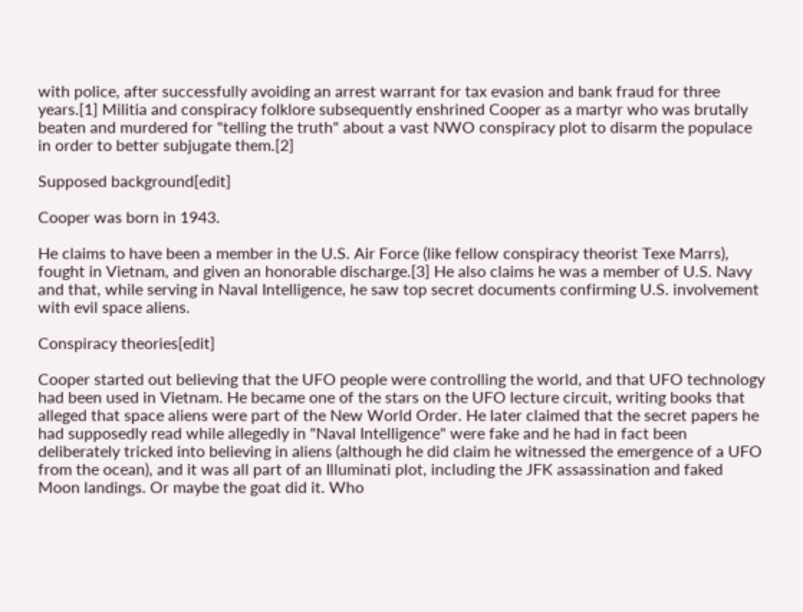with police, after successfully avoiding an arrest warrant for tax evasion and bank fraud for three years.[1] Militia and conspiracy folklore subsequently enshrined Cooper as a martyr who was brutally beaten and murdered for "telling the truth" about a vast NWO conspiracy plot to disarm the populace in order to better subjugate them.[2]

Supposed background[edit]

Cooper was born in 1943.

He claims to have been a member in the U.S. Air Force (like fellow conspiracy theorist Texe Marrs), fought in Vietnam, and given an honorable discharge.[3] He also claims he was a member of U.S. Navy and that, while serving in Naval Intelligence, he saw top secret documents confirming U.S. involvement with evil space aliens.

Conspiracy theories[edit]

Cooper started out believing that the UFO people were controlling the world, and that UFO technology had been used in Vietnam. He became one of the stars on the UFO lecture circuit, writing books that alleged that space aliens were part of the New World Order. He later claimed that the secret papers he had supposedly read while allegedly in "Naval Intelligence" were fake and he had in fact been deliberately tricked into believing in aliens (although he did claim he witnessed the emergence of a UFO from the ocean), and it was all part of an Illuminati plot, including the JFK assassination and faked Moon landings. Or maybe the goat did it. Who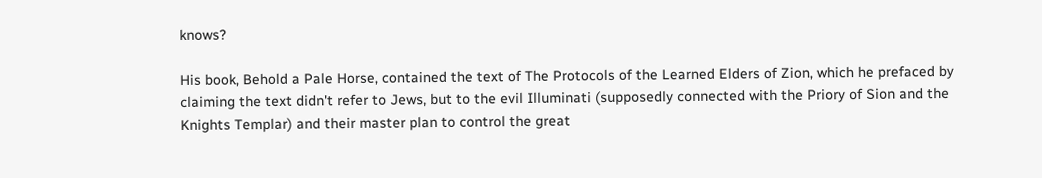knows?

His book, Behold a Pale Horse, contained the text of The Protocols of the Learned Elders of Zion, which he prefaced by claiming the text didn't refer to Jews, but to the evil Illuminati (supposedly connected with the Priory of Sion and the Knights Templar) and their master plan to control the great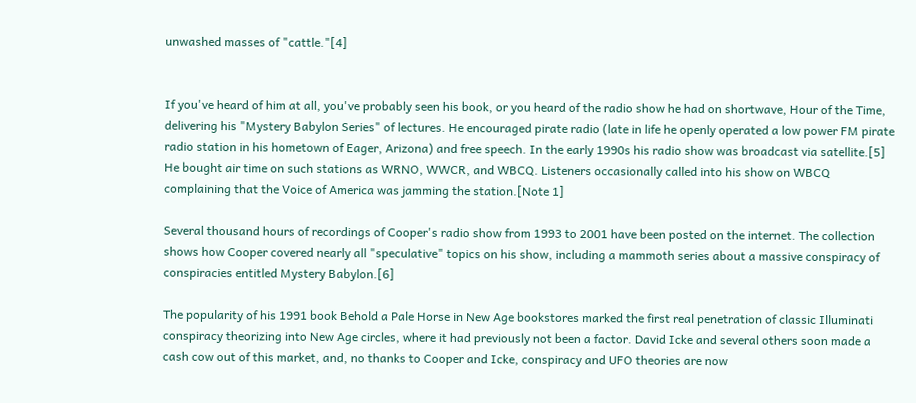unwashed masses of "cattle."[4]


If you've heard of him at all, you've probably seen his book, or you heard of the radio show he had on shortwave, Hour of the Time, delivering his "Mystery Babylon Series" of lectures. He encouraged pirate radio (late in life he openly operated a low power FM pirate radio station in his hometown of Eager, Arizona) and free speech. In the early 1990s his radio show was broadcast via satellite.[5] He bought air time on such stations as WRNO, WWCR, and WBCQ. Listeners occasionally called into his show on WBCQ complaining that the Voice of America was jamming the station.[Note 1]

Several thousand hours of recordings of Cooper's radio show from 1993 to 2001 have been posted on the internet. The collection shows how Cooper covered nearly all "speculative" topics on his show, including a mammoth series about a massive conspiracy of conspiracies entitled Mystery Babylon.[6]

The popularity of his 1991 book Behold a Pale Horse in New Age bookstores marked the first real penetration of classic Illuminati conspiracy theorizing into New Age circles, where it had previously not been a factor. David Icke and several others soon made a cash cow out of this market, and, no thanks to Cooper and Icke, conspiracy and UFO theories are now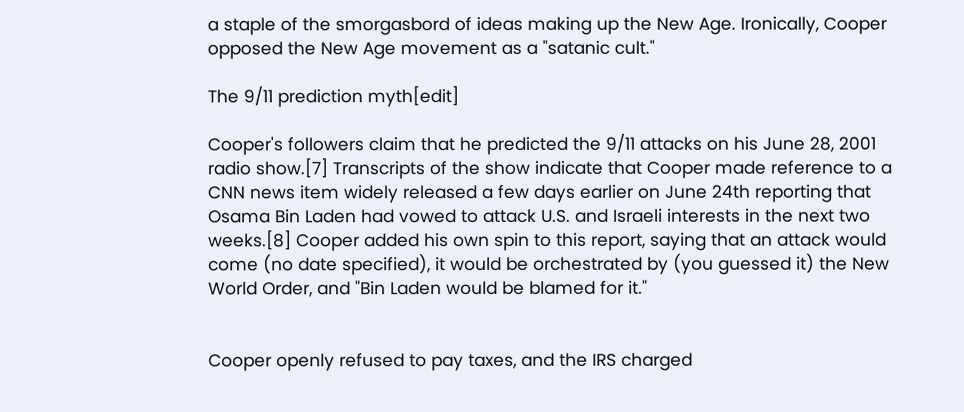a staple of the smorgasbord of ideas making up the New Age. Ironically, Cooper opposed the New Age movement as a "satanic cult."

The 9/11 prediction myth[edit]

Cooper's followers claim that he predicted the 9/11 attacks on his June 28, 2001 radio show.[7] Transcripts of the show indicate that Cooper made reference to a CNN news item widely released a few days earlier on June 24th reporting that Osama Bin Laden had vowed to attack U.S. and Israeli interests in the next two weeks.[8] Cooper added his own spin to this report, saying that an attack would come (no date specified), it would be orchestrated by (you guessed it) the New World Order, and "Bin Laden would be blamed for it."


Cooper openly refused to pay taxes, and the IRS charged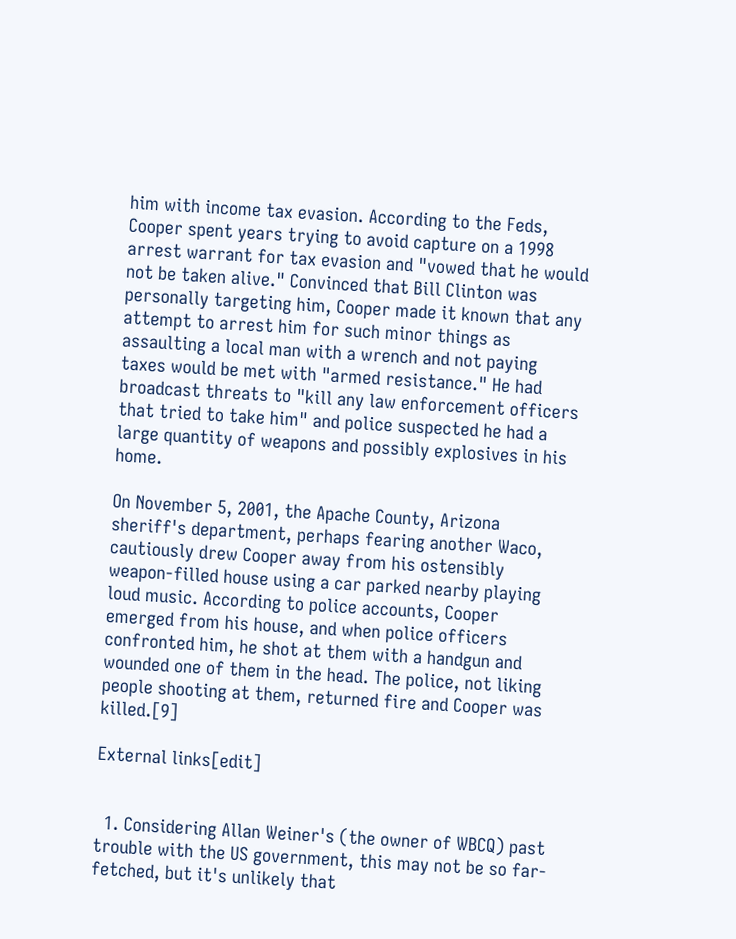him with income tax evasion. According to the Feds, Cooper spent years trying to avoid capture on a 1998 arrest warrant for tax evasion and "vowed that he would not be taken alive." Convinced that Bill Clinton was personally targeting him, Cooper made it known that any attempt to arrest him for such minor things as assaulting a local man with a wrench and not paying taxes would be met with "armed resistance." He had broadcast threats to "kill any law enforcement officers that tried to take him" and police suspected he had a large quantity of weapons and possibly explosives in his home.

On November 5, 2001, the Apache County, Arizona sheriff's department, perhaps fearing another Waco, cautiously drew Cooper away from his ostensibly weapon-filled house using a car parked nearby playing loud music. According to police accounts, Cooper emerged from his house, and when police officers confronted him, he shot at them with a handgun and wounded one of them in the head. The police, not liking people shooting at them, returned fire and Cooper was killed.[9]

External links[edit]


  1. Considering Allan Weiner's (the owner of WBCQ) past trouble with the US government, this may not be so far-fetched, but it's unlikely that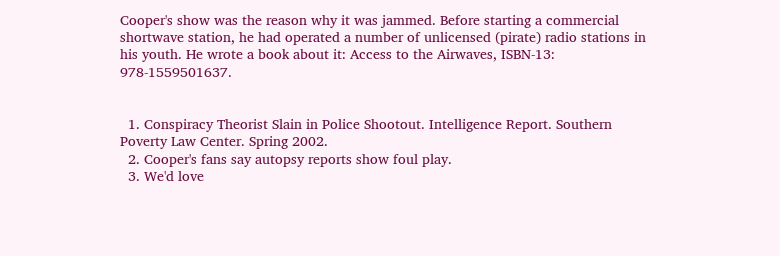Cooper's show was the reason why it was jammed. Before starting a commercial shortwave station, he had operated a number of unlicensed (pirate) radio stations in his youth. He wrote a book about it: Access to the Airwaves, ISBN-13: 978-1559501637.


  1. Conspiracy Theorist Slain in Police Shootout. Intelligence Report. Southern Poverty Law Center. Spring 2002.
  2. Cooper's fans say autopsy reports show foul play.
  3. We'd love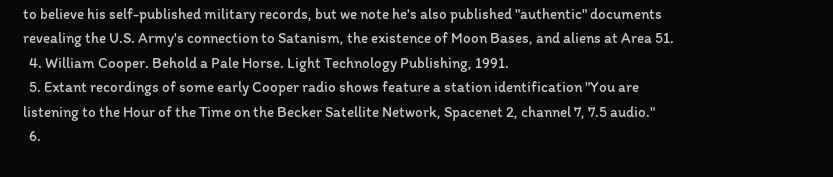to believe his self-published military records, but we note he's also published "authentic" documents revealing the U.S. Army's connection to Satanism, the existence of Moon Bases, and aliens at Area 51.
  4. William Cooper. Behold a Pale Horse. Light Technology Publishing, 1991.
  5. Extant recordings of some early Cooper radio shows feature a station identification "You are listening to the Hour of the Time on the Becker Satellite Network, Spacenet 2, channel 7, 7.5 audio."
  6.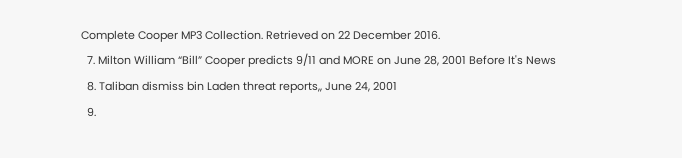Complete Cooper MP3 Collection. Retrieved on 22 December 2016.
  7. Milton William “Bill” Cooper predicts 9/11 and MORE on June 28, 2001 Before It's News
  8. Taliban dismiss bin Laden threat reports,, June 24, 2001
  9.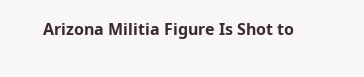Arizona Militia Figure Is Shot to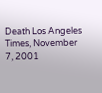Death Los Angeles Times, November 7, 2001